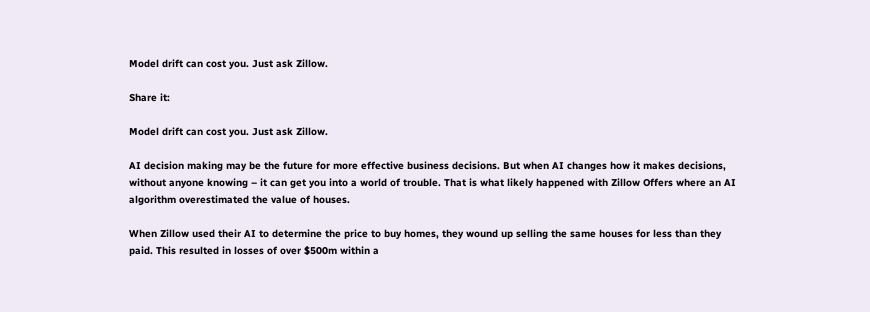Model drift can cost you. Just ask Zillow.

Share it:

Model drift can cost you. Just ask Zillow.

AI decision making may be the future for more effective business decisions. But when AI changes how it makes decisions, without anyone knowing – it can get you into a world of trouble. That is what likely happened with Zillow Offers where an AI algorithm overestimated the value of houses.

When Zillow used their AI to determine the price to buy homes, they wound up selling the same houses for less than they paid. This resulted in losses of over $500m within a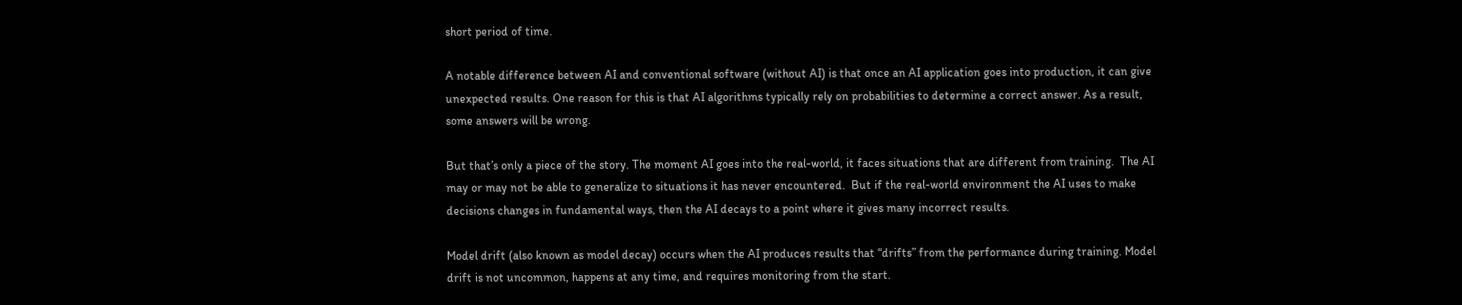short period of time.

A notable difference between AI and conventional software (without AI) is that once an AI application goes into production, it can give unexpected results. One reason for this is that AI algorithms typically rely on probabilities to determine a correct answer. As a result, some answers will be wrong.

But that’s only a piece of the story. The moment AI goes into the real-world, it faces situations that are different from training.  The AI may or may not be able to generalize to situations it has never encountered.  But if the real-world environment the AI uses to make decisions changes in fundamental ways, then the AI decays to a point where it gives many incorrect results.

Model drift (also known as model decay) occurs when the AI produces results that “drifts” from the performance during training. Model drift is not uncommon, happens at any time, and requires monitoring from the start.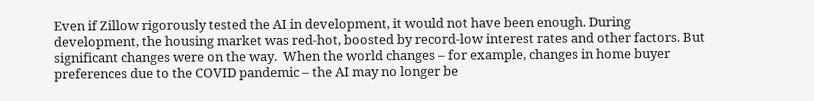Even if Zillow rigorously tested the AI in development, it would not have been enough. During development, the housing market was red-hot, boosted by record-low interest rates and other factors. But significant changes were on the way.  When the world changes – for example, changes in home buyer preferences due to the COVID pandemic – the AI may no longer be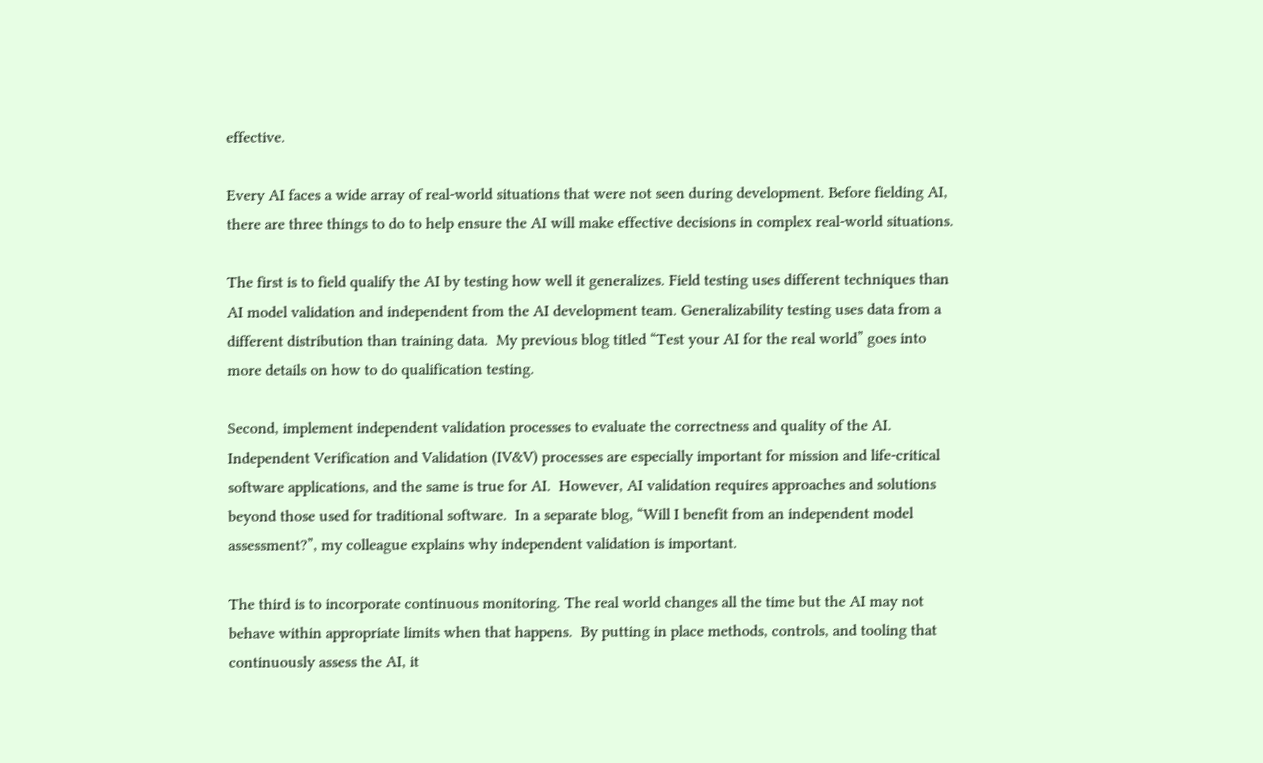effective.

Every AI faces a wide array of real-world situations that were not seen during development. Before fielding AI, there are three things to do to help ensure the AI will make effective decisions in complex real-world situations.

The first is to field qualify the AI by testing how well it generalizes. Field testing uses different techniques than AI model validation and independent from the AI development team. Generalizability testing uses data from a different distribution than training data.  My previous blog titled “Test your AI for the real world” goes into more details on how to do qualification testing.

Second, implement independent validation processes to evaluate the correctness and quality of the AI. Independent Verification and Validation (IV&V) processes are especially important for mission and life-critical software applications, and the same is true for AI.  However, AI validation requires approaches and solutions beyond those used for traditional software.  In a separate blog, “Will I benefit from an independent model assessment?”, my colleague explains why independent validation is important.

The third is to incorporate continuous monitoring. The real world changes all the time but the AI may not behave within appropriate limits when that happens.  By putting in place methods, controls, and tooling that continuously assess the AI, it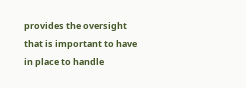provides the oversight that is important to have in place to handle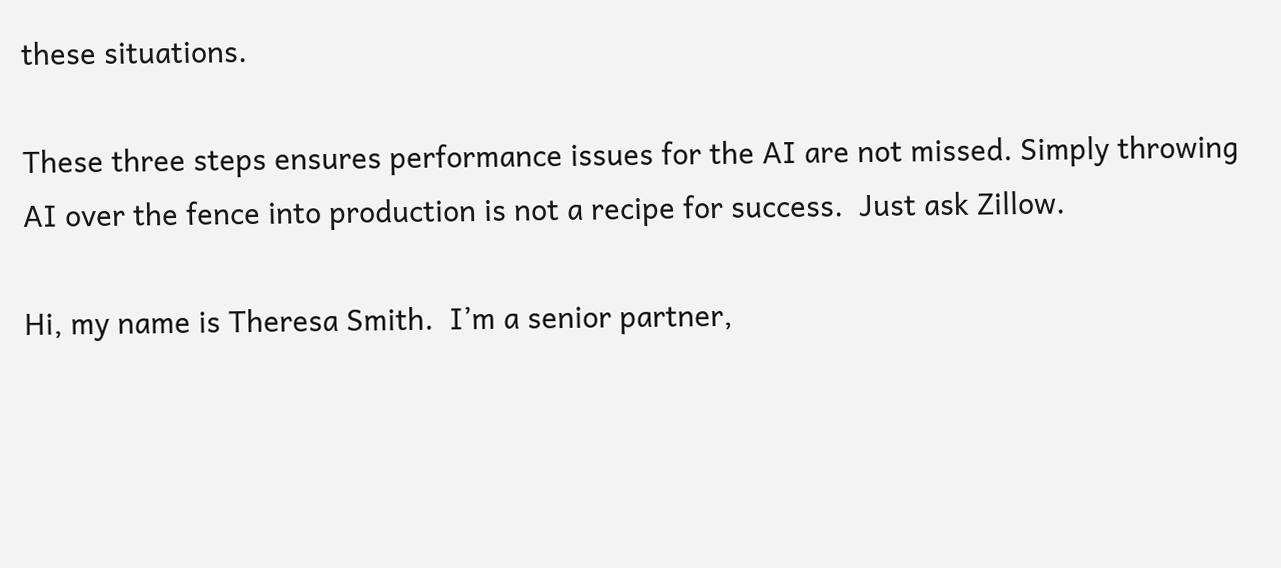these situations.

These three steps ensures performance issues for the AI are not missed. Simply throwing AI over the fence into production is not a recipe for success.  Just ask Zillow.

Hi, my name is Theresa Smith.  I’m a senior partner,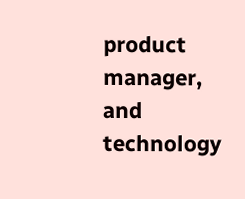product manager, and technology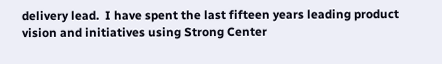delivery lead.  I have spent the last fifteen years leading product vision and initiatives using Strong Center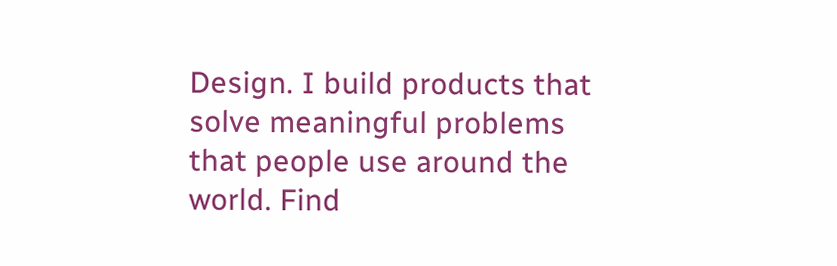Design. I build products that solve meaningful problems that people use around the world. Find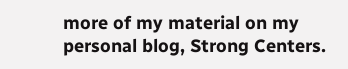more of my material on my personal blog, Strong Centers.